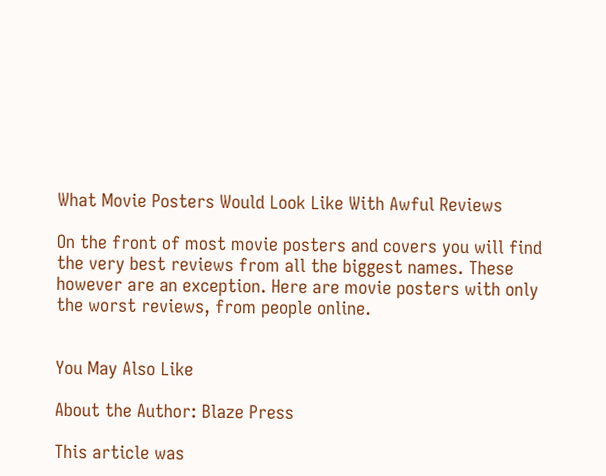What Movie Posters Would Look Like With Awful Reviews

On the front of most movie posters and covers you will find the very best reviews from all the biggest names. These however are an exception. Here are movie posters with only the worst reviews, from people online.


You May Also Like

About the Author: Blaze Press

This article was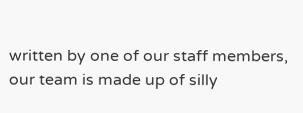written by one of our staff members, our team is made up of silly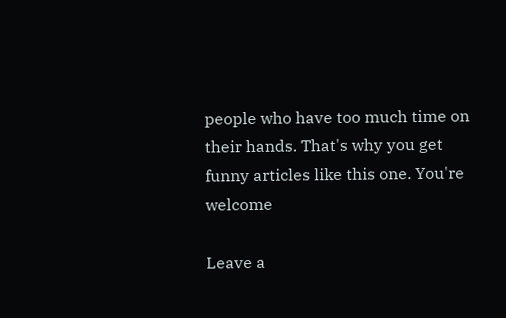people who have too much time on their hands. That's why you get funny articles like this one. You're welcome

Leave a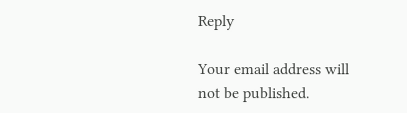Reply

Your email address will not be published.